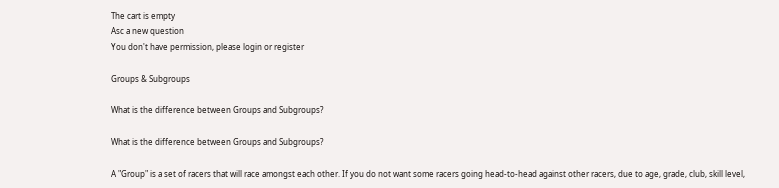The cart is empty
Asc a new question
You don't have permission, please login or register

Groups & Subgroups

What is the difference between Groups and Subgroups?

What is the difference between Groups and Subgroups?

A "Group" is a set of racers that will race amongst each other. If you do not want some racers going head-to-head against other racers, due to age, grade, club, skill level,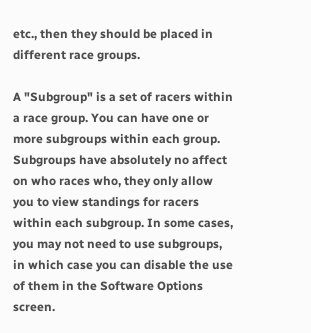etc., then they should be placed in different race groups.

A "Subgroup" is a set of racers within a race group. You can have one or more subgroups within each group. Subgroups have absolutely no affect on who races who, they only allow you to view standings for racers within each subgroup. In some cases, you may not need to use subgroups, in which case you can disable the use of them in the Software Options screen.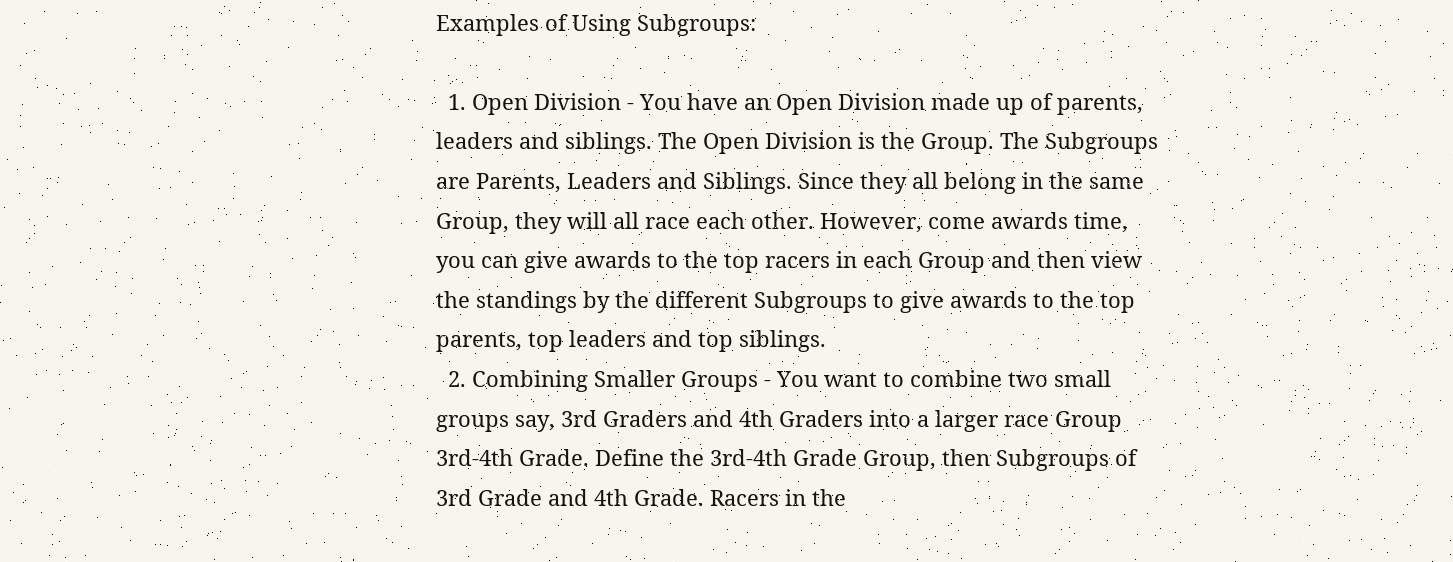Examples of Using Subgroups:

  1. Open Division - You have an Open Division made up of parents, leaders and siblings. The Open Division is the Group. The Subgroups are Parents, Leaders and Siblings. Since they all belong in the same Group, they will all race each other. However, come awards time, you can give awards to the top racers in each Group and then view the standings by the different Subgroups to give awards to the top parents, top leaders and top siblings.
  2. Combining Smaller Groups - You want to combine two small groups say, 3rd Graders and 4th Graders into a larger race Group 3rd-4th Grade. Define the 3rd-4th Grade Group, then Subgroups of 3rd Grade and 4th Grade. Racers in the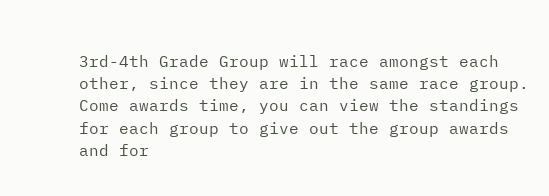3rd-4th Grade Group will race amongst each other, since they are in the same race group. Come awards time, you can view the standings for each group to give out the group awards and for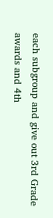each subgroup and give out 3rd Grade awards and 4th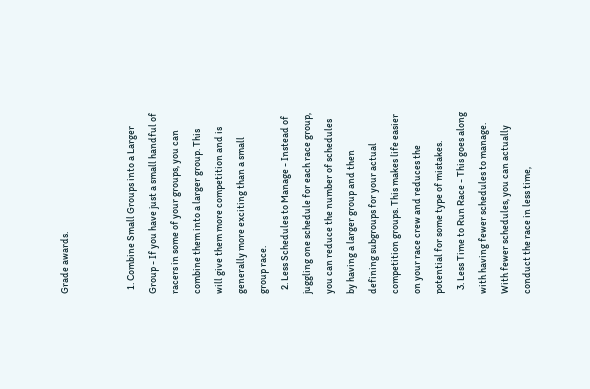Grade awards.


  1. Combine Small Groups into a Larger Group - If you have just a small handful of racers in some of your groups, you can combine them into a larger group. This will give them more competition and is generally more exciting than a small group race.
  2. Less Schedules to Manage - Instead of juggling one schedule for each race group, you can reduce the number of schedules by having a larger group and then defining subgroups for your actual competition groups. This makes life easier on your race crew and reduces the potential for some type of mistakes.
  3. Less Time to Run Race - This goes along with having fewer schedules to manage. With fewer schedules, you can actually conduct the race in less time,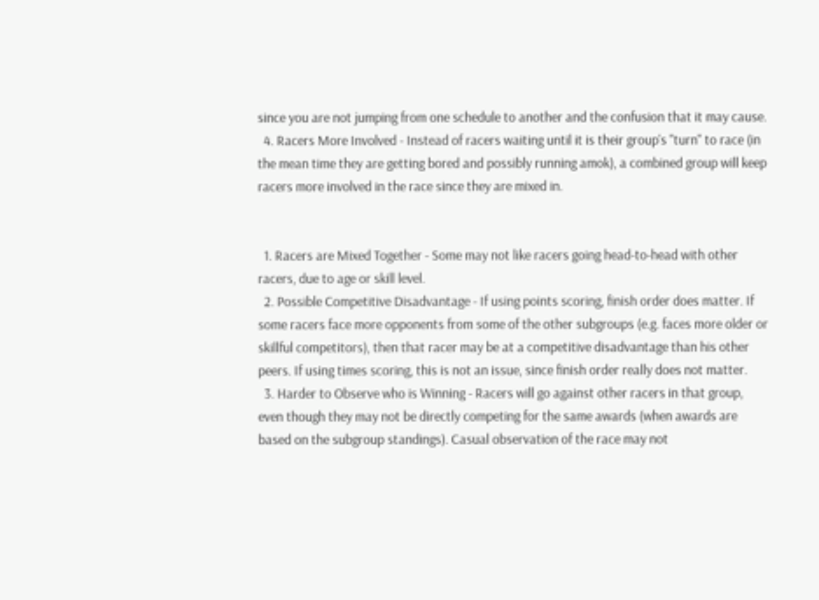since you are not jumping from one schedule to another and the confusion that it may cause.
  4. Racers More Involved - Instead of racers waiting until it is their group's "turn" to race (in the mean time they are getting bored and possibly running amok), a combined group will keep racers more involved in the race since they are mixed in.


  1. Racers are Mixed Together - Some may not like racers going head-to-head with other racers, due to age or skill level.
  2. Possible Competitive Disadvantage - If using points scoring, finish order does matter. If some racers face more opponents from some of the other subgroups (e.g. faces more older or skillful competitors), then that racer may be at a competitive disadvantage than his other peers. If using times scoring, this is not an issue, since finish order really does not matter.
  3. Harder to Observe who is Winning - Racers will go against other racers in that group, even though they may not be directly competing for the same awards (when awards are based on the subgroup standings). Casual observation of the race may not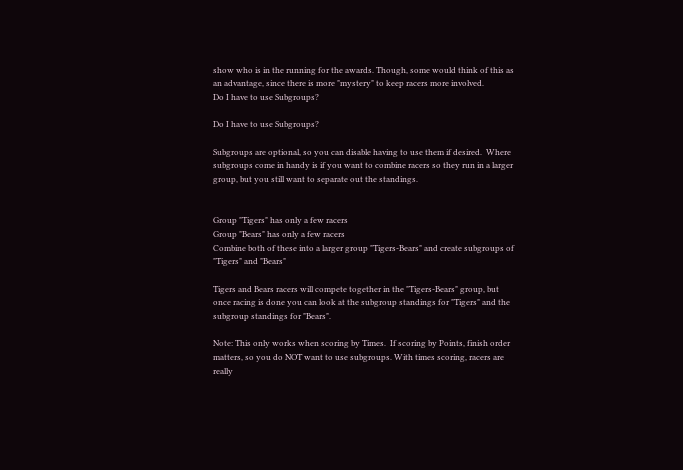show who is in the running for the awards. Though, some would think of this as an advantage, since there is more "mystery" to keep racers more involved.
Do I have to use Subgroups?

Do I have to use Subgroups?

Subgroups are optional, so you can disable having to use them if desired.  Where subgroups come in handy is if you want to combine racers so they run in a larger group, but you still want to separate out the standings.


Group "Tigers" has only a few racers
Group "Bears" has only a few racers
Combine both of these into a larger group "Tigers-Bears" and create subgroups of "Tigers" and "Bears"

Tigers and Bears racers will compete together in the "Tigers-Bears" group, but once racing is done you can look at the subgroup standings for "Tigers" and the subgroup standings for "Bears".

Note: This only works when scoring by Times.  If scoring by Points, finish order matters, so you do NOT want to use subgroups. With times scoring, racers are really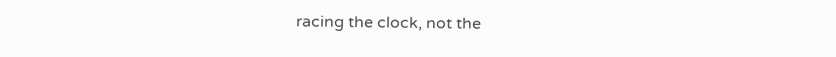racing the clock, not the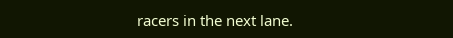racers in the next lane.